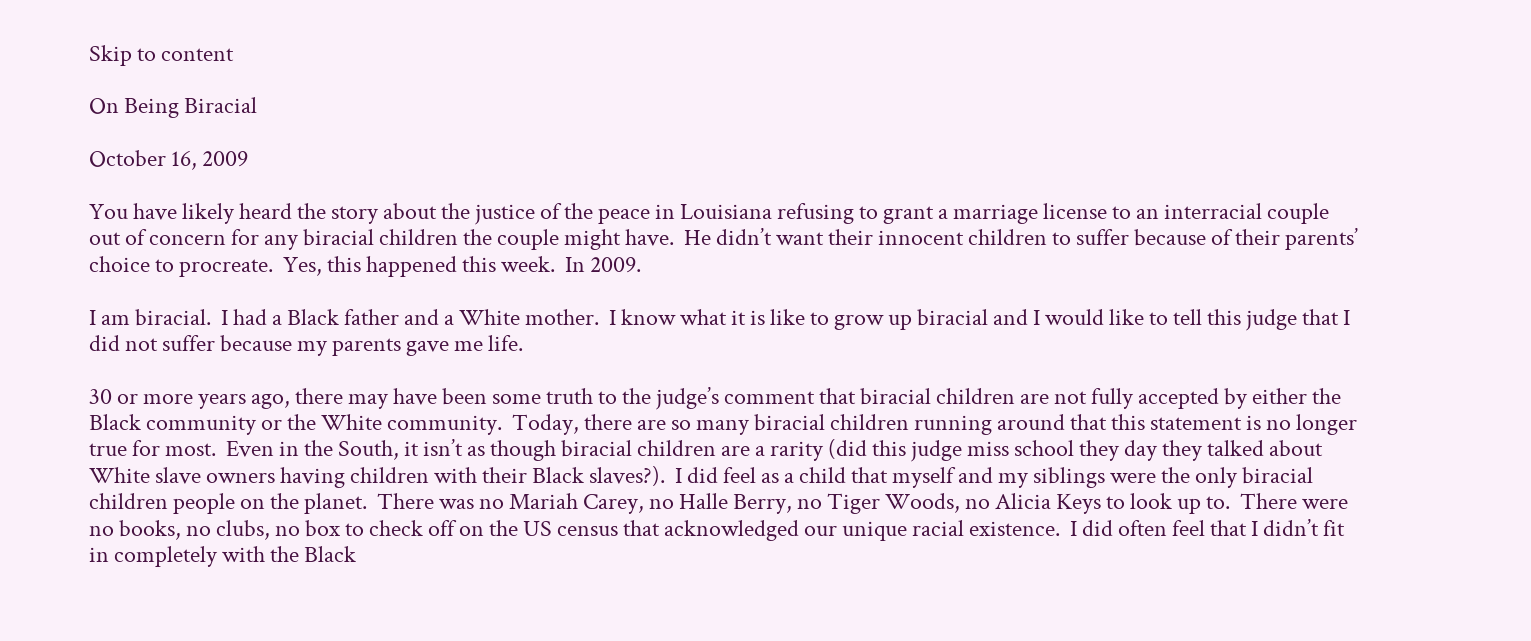Skip to content

On Being Biracial

October 16, 2009

You have likely heard the story about the justice of the peace in Louisiana refusing to grant a marriage license to an interracial couple out of concern for any biracial children the couple might have.  He didn’t want their innocent children to suffer because of their parents’ choice to procreate.  Yes, this happened this week.  In 2009.

I am biracial.  I had a Black father and a White mother.  I know what it is like to grow up biracial and I would like to tell this judge that I did not suffer because my parents gave me life.

30 or more years ago, there may have been some truth to the judge’s comment that biracial children are not fully accepted by either the Black community or the White community.  Today, there are so many biracial children running around that this statement is no longer true for most.  Even in the South, it isn’t as though biracial children are a rarity (did this judge miss school they day they talked about White slave owners having children with their Black slaves?).  I did feel as a child that myself and my siblings were the only biracial children people on the planet.  There was no Mariah Carey, no Halle Berry, no Tiger Woods, no Alicia Keys to look up to.  There were no books, no clubs, no box to check off on the US census that acknowledged our unique racial existence.  I did often feel that I didn’t fit in completely with the Black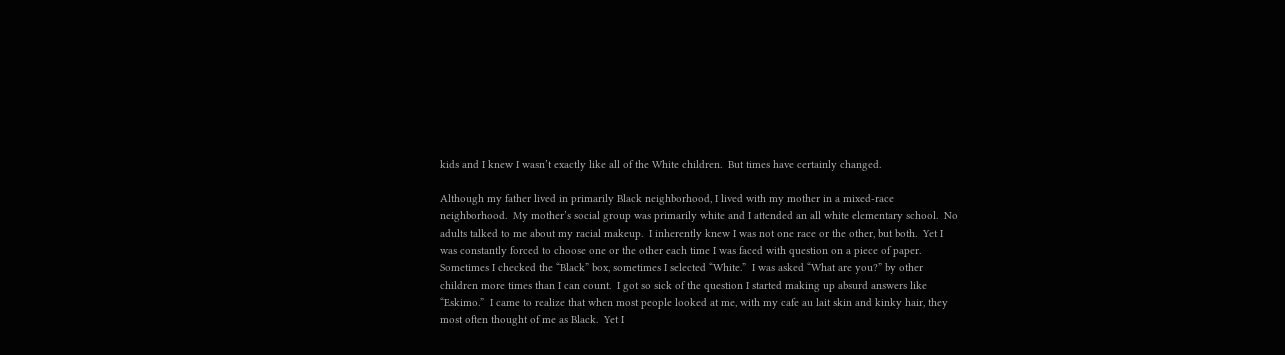kids and I knew I wasn’t exactly like all of the White children.  But times have certainly changed.

Although my father lived in primarily Black neighborhood, I lived with my mother in a mixed-race neighborhood.  My mother’s social group was primarily white and I attended an all white elementary school.  No adults talked to me about my racial makeup.  I inherently knew I was not one race or the other, but both.  Yet I was constantly forced to choose one or the other each time I was faced with question on a piece of paper.  Sometimes I checked the “Black” box, sometimes I selected “White.”  I was asked “What are you?” by other children more times than I can count.  I got so sick of the question I started making up absurd answers like “Eskimo.”  I came to realize that when most people looked at me, with my cafe au lait skin and kinky hair, they most often thought of me as Black.  Yet I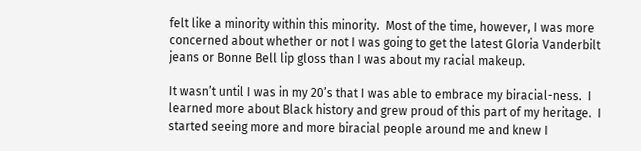felt like a minority within this minority.  Most of the time, however, I was more concerned about whether or not I was going to get the latest Gloria Vanderbilt jeans or Bonne Bell lip gloss than I was about my racial makeup.

It wasn’t until I was in my 20’s that I was able to embrace my biracial-ness.  I learned more about Black history and grew proud of this part of my heritage.  I started seeing more and more biracial people around me and knew I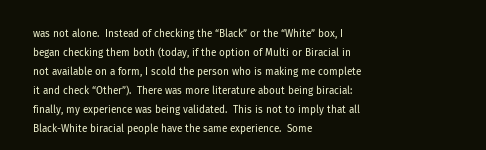was not alone.  Instead of checking the “Black” or the “White” box, I began checking them both (today, if the option of Multi or Biracial in not available on a form, I scold the person who is making me complete it and check “Other”).  There was more literature about being biracial: finally, my experience was being validated.  This is not to imply that all Black-White biracial people have the same experience.  Some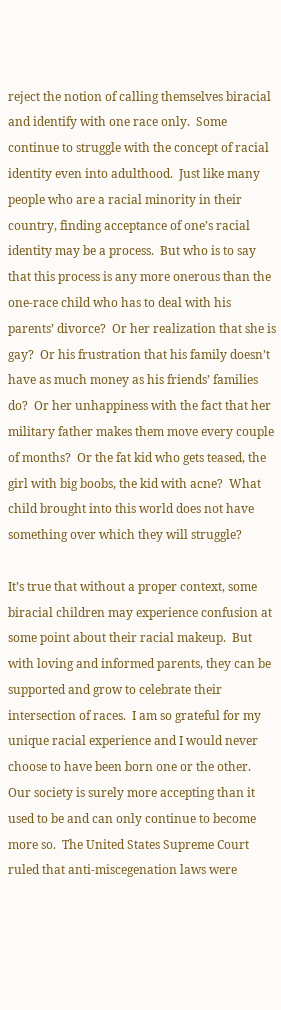reject the notion of calling themselves biracial and identify with one race only.  Some continue to struggle with the concept of racial identity even into adulthood.  Just like many people who are a racial minority in their country, finding acceptance of one’s racial identity may be a process.  But who is to say that this process is any more onerous than the one-race child who has to deal with his parents’ divorce?  Or her realization that she is gay?  Or his frustration that his family doesn’t have as much money as his friends’ families do?  Or her unhappiness with the fact that her military father makes them move every couple of months?  Or the fat kid who gets teased, the girl with big boobs, the kid with acne?  What child brought into this world does not have something over which they will struggle?

It’s true that without a proper context, some biracial children may experience confusion at some point about their racial makeup.  But with loving and informed parents, they can be supported and grow to celebrate their intersection of races.  I am so grateful for my unique racial experience and I would never choose to have been born one or the other.  Our society is surely more accepting than it used to be and can only continue to become more so.  The United States Supreme Court ruled that anti-miscegenation laws were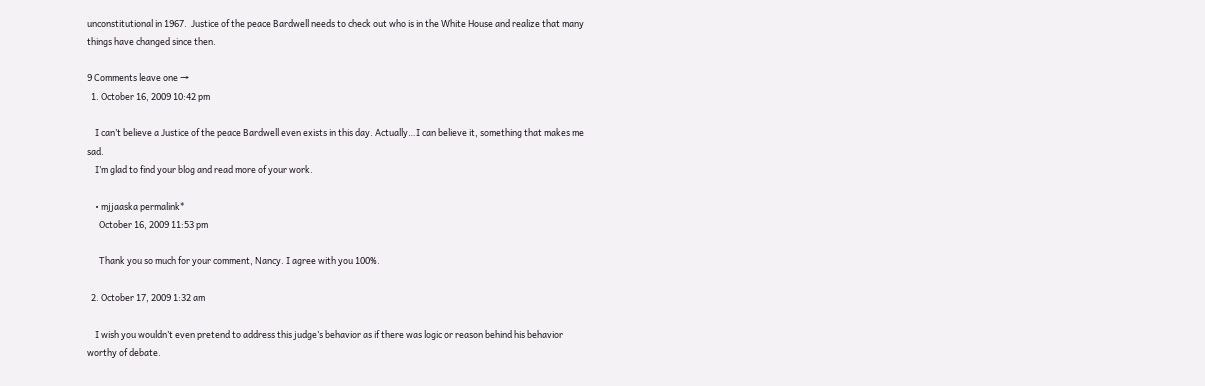unconstitutional in 1967.  Justice of the peace Bardwell needs to check out who is in the White House and realize that many things have changed since then.

9 Comments leave one →
  1. October 16, 2009 10:42 pm

    I can’t believe a Justice of the peace Bardwell even exists in this day. Actually…I can believe it, something that makes me sad.
    I’m glad to find your blog and read more of your work.

    • mjjaaska permalink*
      October 16, 2009 11:53 pm

      Thank you so much for your comment, Nancy. I agree with you 100%.

  2. October 17, 2009 1:32 am

    I wish you wouldn’t even pretend to address this judge’s behavior as if there was logic or reason behind his behavior worthy of debate.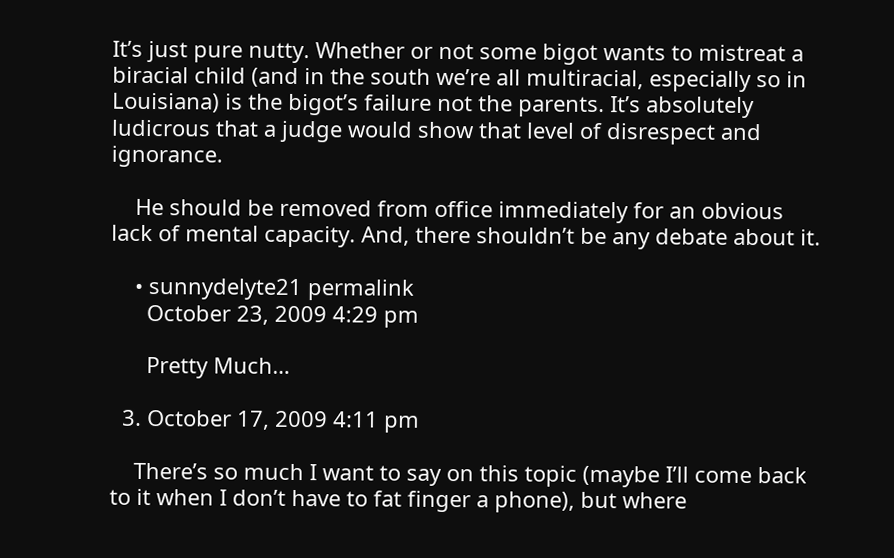It’s just pure nutty. Whether or not some bigot wants to mistreat a biracial child (and in the south we’re all multiracial, especially so in Louisiana) is the bigot’s failure not the parents. It’s absolutely ludicrous that a judge would show that level of disrespect and ignorance.

    He should be removed from office immediately for an obvious lack of mental capacity. And, there shouldn’t be any debate about it.

    • sunnydelyte21 permalink
      October 23, 2009 4:29 pm

      Pretty Much…

  3. October 17, 2009 4:11 pm

    There’s so much I want to say on this topic (maybe I’ll come back to it when I don’t have to fat finger a phone), but where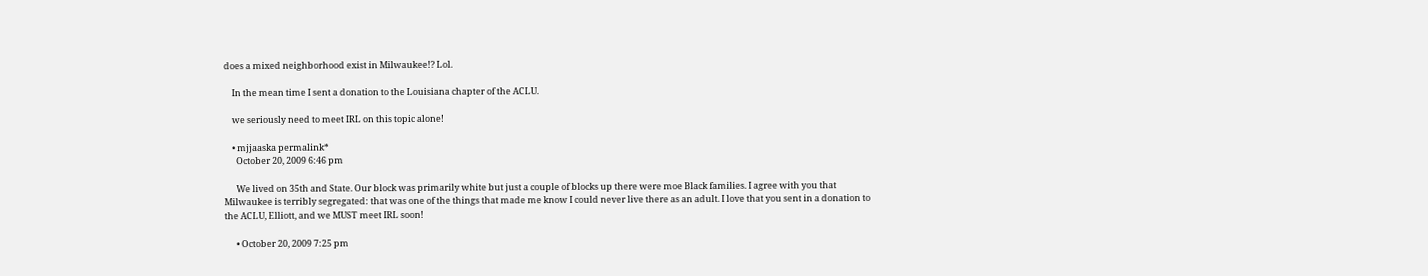does a mixed neighborhood exist in Milwaukee!? Lol.

    In the mean time I sent a donation to the Louisiana chapter of the ACLU.

    we seriously need to meet IRL on this topic alone!

    • mjjaaska permalink*
      October 20, 2009 6:46 pm

      We lived on 35th and State. Our block was primarily white but just a couple of blocks up there were moe Black families. I agree with you that Milwaukee is terribly segregated: that was one of the things that made me know I could never live there as an adult. I love that you sent in a donation to the ACLU, Elliott, and we MUST meet IRL soon!

      • October 20, 2009 7:25 pm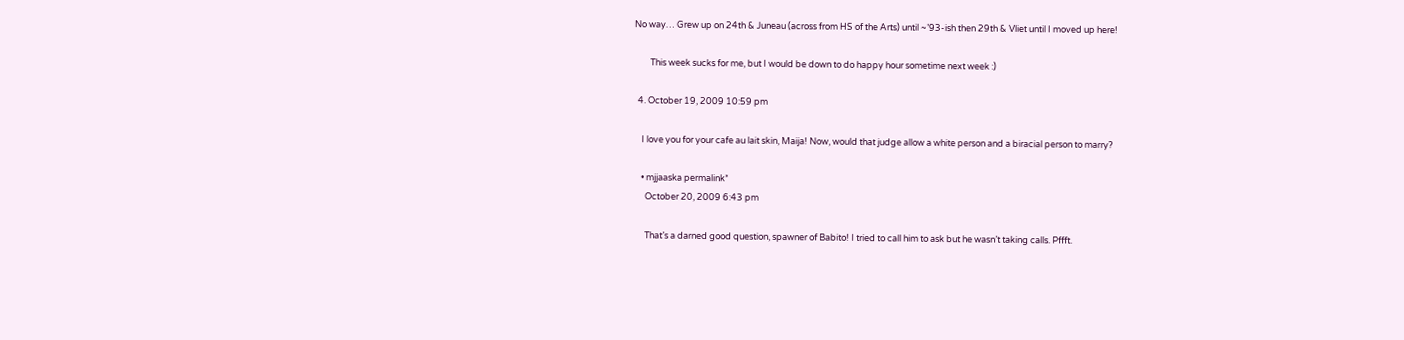No way… Grew up on 24th & Juneau (across from HS of the Arts) until ~’93-ish then 29th & Vliet until I moved up here!

        This week sucks for me, but I would be down to do happy hour sometime next week :)

  4. October 19, 2009 10:59 pm

    I love you for your cafe au lait skin, Maija! Now, would that judge allow a white person and a biracial person to marry?

    • mjjaaska permalink*
      October 20, 2009 6:43 pm

      That’s a darned good question, spawner of Babito! I tried to call him to ask but he wasn’t taking calls. Pffft.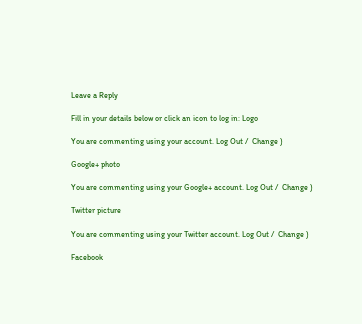Leave a Reply

Fill in your details below or click an icon to log in: Logo

You are commenting using your account. Log Out /  Change )

Google+ photo

You are commenting using your Google+ account. Log Out /  Change )

Twitter picture

You are commenting using your Twitter account. Log Out /  Change )

Facebook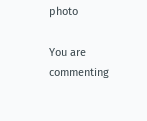photo

You are commenting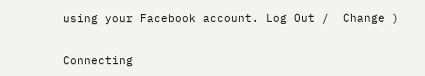using your Facebook account. Log Out /  Change )


Connecting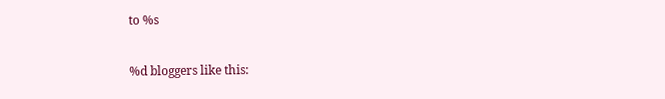to %s

%d bloggers like this: